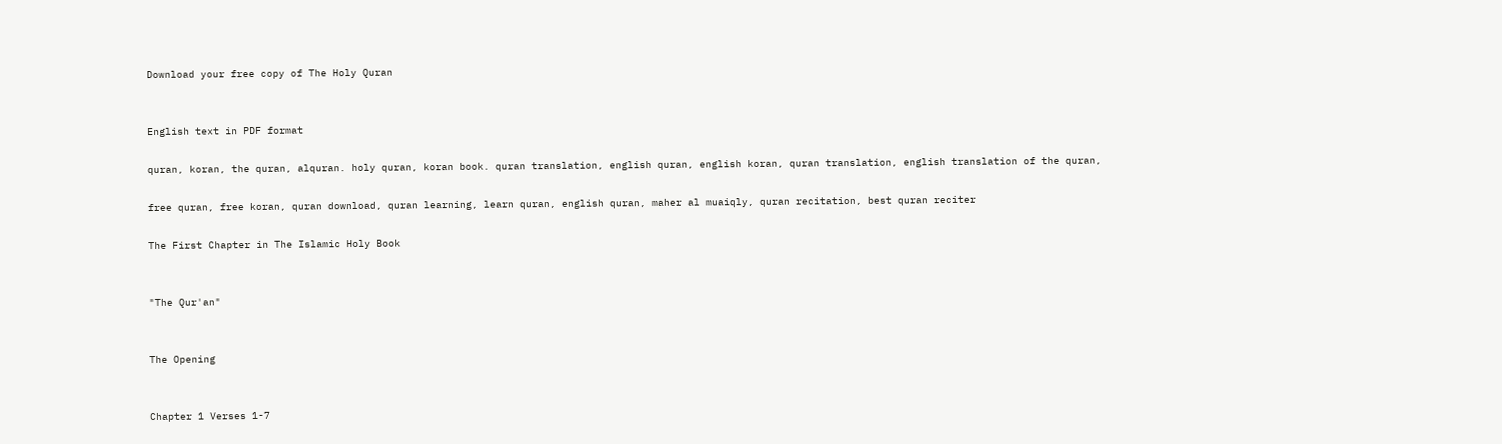Download your free copy of The Holy Quran


English text in PDF format

quran, koran, the quran, alquran. holy quran, koran book. quran translation, english quran, english koran, quran translation, english translation of the quran,

free quran, free koran, quran download, quran learning, learn quran, english quran, maher al muaiqly, quran recitation, best quran reciter

The First Chapter in The Islamic Holy Book


"The Qur'an"


The Opening


Chapter 1 Verses 1-7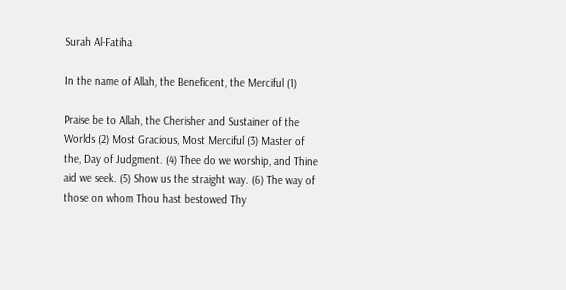Surah Al-Fatiha

In the name of Allah, the Beneficent, the Merciful (1)

Praise be to Allah, the Cherisher and Sustainer of the Worlds (2) Most Gracious, Most Merciful (3) Master of the, Day of Judgment. (4) Thee do we worship, and Thine aid we seek. (5) Show us the straight way. (6) The way of those on whom Thou hast bestowed Thy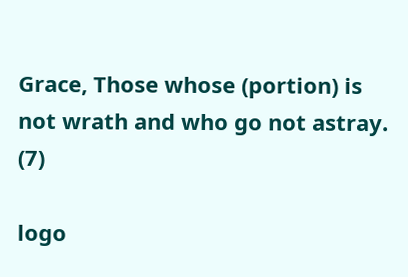Grace, Those whose (portion) is not wrath and who go not astray. (7)

logo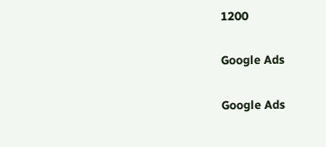1200

Google Ads

Google Ads